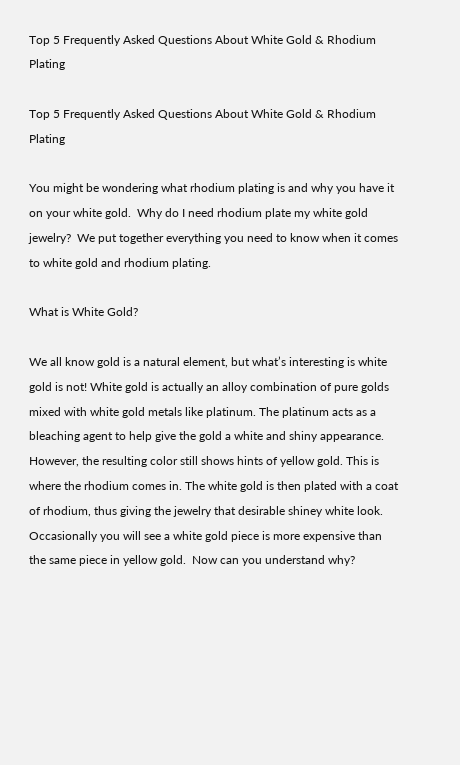Top 5 Frequently Asked Questions About White Gold & Rhodium Plating

Top 5 Frequently Asked Questions About White Gold & Rhodium Plating

You might be wondering what rhodium plating is and why you have it on your white gold.  Why do I need rhodium plate my white gold jewelry?  We put together everything you need to know when it comes to white gold and rhodium plating.

What is White Gold?

We all know gold is a natural element, but what’s interesting is white gold is not! White gold is actually an alloy combination of pure golds mixed with white gold metals like platinum. The platinum acts as a bleaching agent to help give the gold a white and shiny appearance. However, the resulting color still shows hints of yellow gold. This is where the rhodium comes in. The white gold is then plated with a coat of rhodium, thus giving the jewelry that desirable shiney white look. Occasionally you will see a white gold piece is more expensive than the same piece in yellow gold.  Now can you understand why?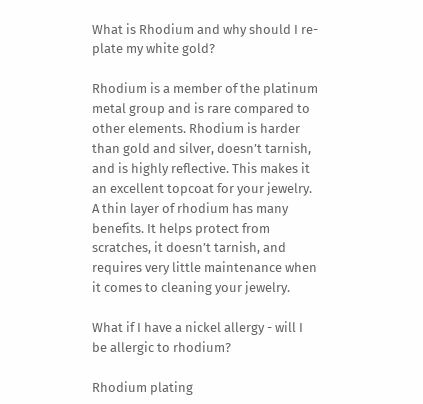What is Rhodium and why should I re-plate my white gold?

Rhodium is a member of the platinum metal group and is rare compared to other elements. Rhodium is harder than gold and silver, doesn’t tarnish, and is highly reflective. This makes it an excellent topcoat for your jewelry. A thin layer of rhodium has many benefits. It helps protect from scratches, it doesn’t tarnish, and requires very little maintenance when it comes to cleaning your jewelry.

What if I have a nickel allergy - will I be allergic to rhodium?

Rhodium plating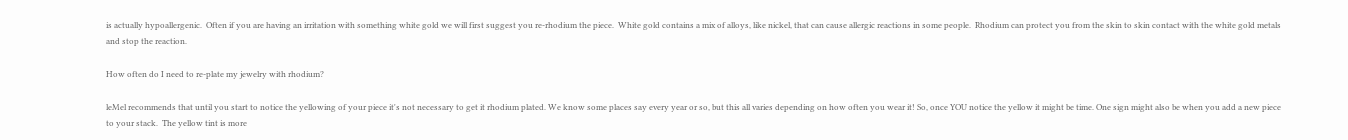is actually hypoallergenic.  Often if you are having an irritation with something white gold we will first suggest you re-rhodium the piece.  White gold contains a mix of alloys, like nickel, that can cause allergic reactions in some people.  Rhodium can protect you from the skin to skin contact with the white gold metals and stop the reaction.

How often do I need to re-plate my jewelry with rhodium?

leMel recommends that until you start to notice the yellowing of your piece it's not necessary to get it rhodium plated. We know some places say every year or so, but this all varies depending on how often you wear it! So, once YOU notice the yellow it might be time. One sign might also be when you add a new piece to your stack.  The yellow tint is more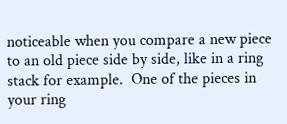noticeable when you compare a new piece to an old piece side by side, like in a ring stack for example.  One of the pieces in your ring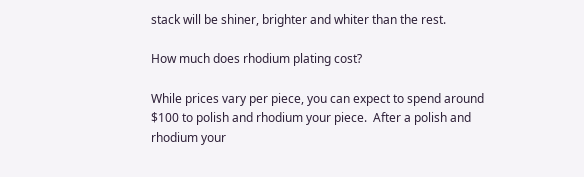stack will be shiner, brighter and whiter than the rest.

How much does rhodium plating cost?

While prices vary per piece, you can expect to spend around $100 to polish and rhodium your piece.  After a polish and rhodium your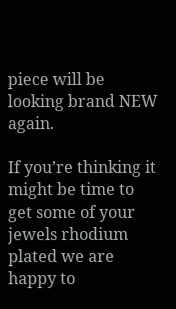piece will be looking brand NEW again.

If you’re thinking it might be time to get some of your jewels rhodium plated we are happy to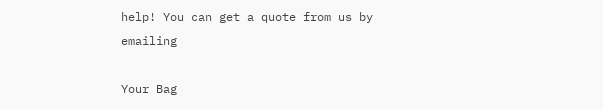help! You can get a quote from us by emailing

Your Bag